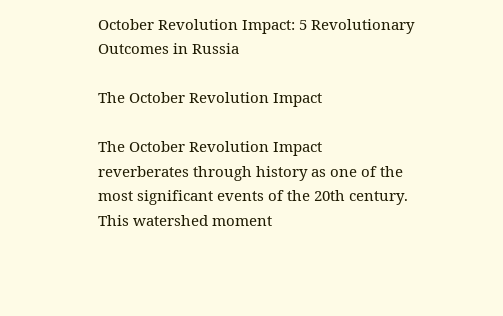October Revolution Impact: 5 Revolutionary Outcomes in Russia

The October Revolution Impact

The October Revolution Impact reverberates through history as one of the most significant events of the 20th century. This watershed moment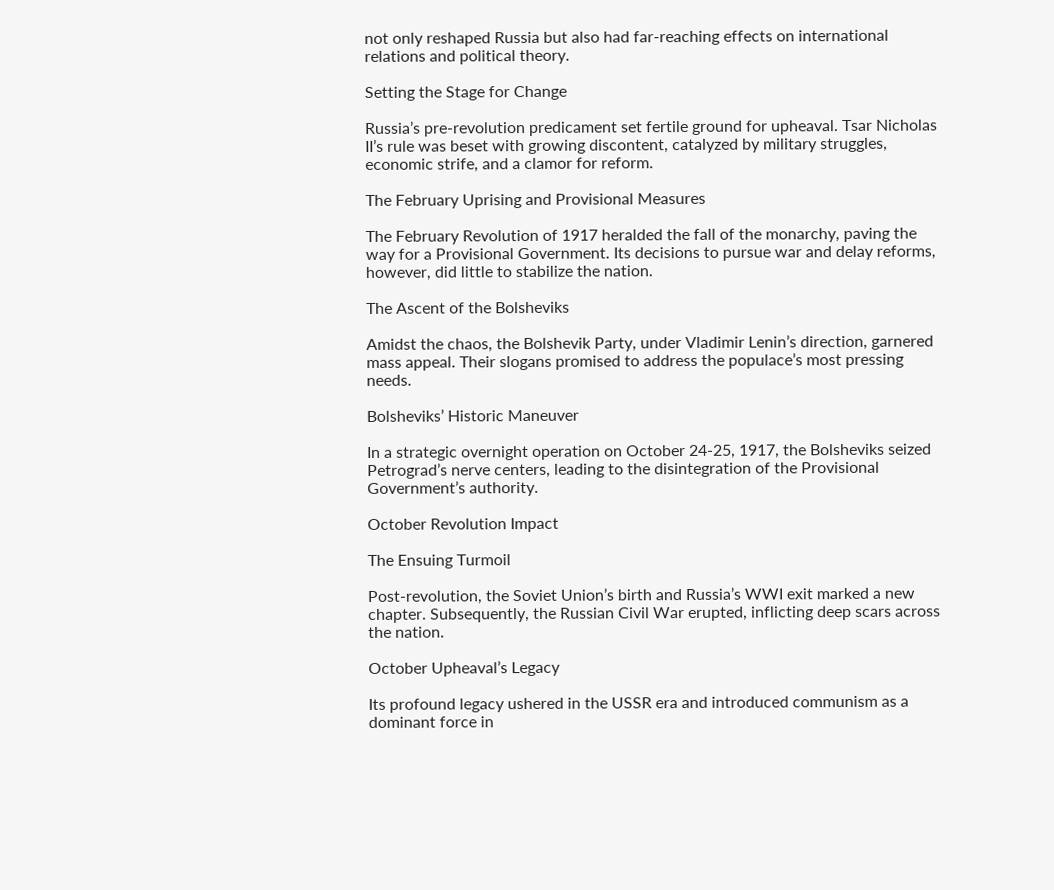not only reshaped Russia but also had far-reaching effects on international relations and political theory.

Setting the Stage for Change

Russia’s pre-revolution predicament set fertile ground for upheaval. Tsar Nicholas II’s rule was beset with growing discontent, catalyzed by military struggles, economic strife, and a clamor for reform.

The February Uprising and Provisional Measures

The February Revolution of 1917 heralded the fall of the monarchy, paving the way for a Provisional Government. Its decisions to pursue war and delay reforms, however, did little to stabilize the nation.

The Ascent of the Bolsheviks

Amidst the chaos, the Bolshevik Party, under Vladimir Lenin’s direction, garnered mass appeal. Their slogans promised to address the populace’s most pressing needs.

Bolsheviks’ Historic Maneuver

In a strategic overnight operation on October 24-25, 1917, the Bolsheviks seized Petrograd’s nerve centers, leading to the disintegration of the Provisional Government’s authority.

October Revolution Impact

The Ensuing Turmoil

Post-revolution, the Soviet Union’s birth and Russia’s WWI exit marked a new chapter. Subsequently, the Russian Civil War erupted, inflicting deep scars across the nation.

October Upheaval’s Legacy

Its profound legacy ushered in the USSR era and introduced communism as a dominant force in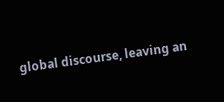global discourse, leaving an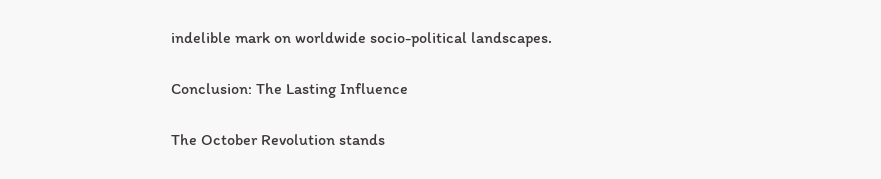indelible mark on worldwide socio-political landscapes.

Conclusion: The Lasting Influence

The October Revolution stands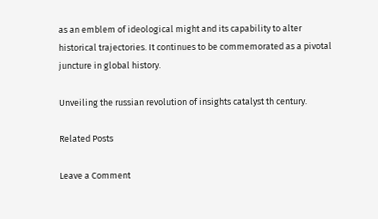as an emblem of ideological might and its capability to alter historical trajectories. It continues to be commemorated as a pivotal juncture in global history.

Unveiling the russian revolution of insights catalyst th century.

Related Posts

Leave a Comment